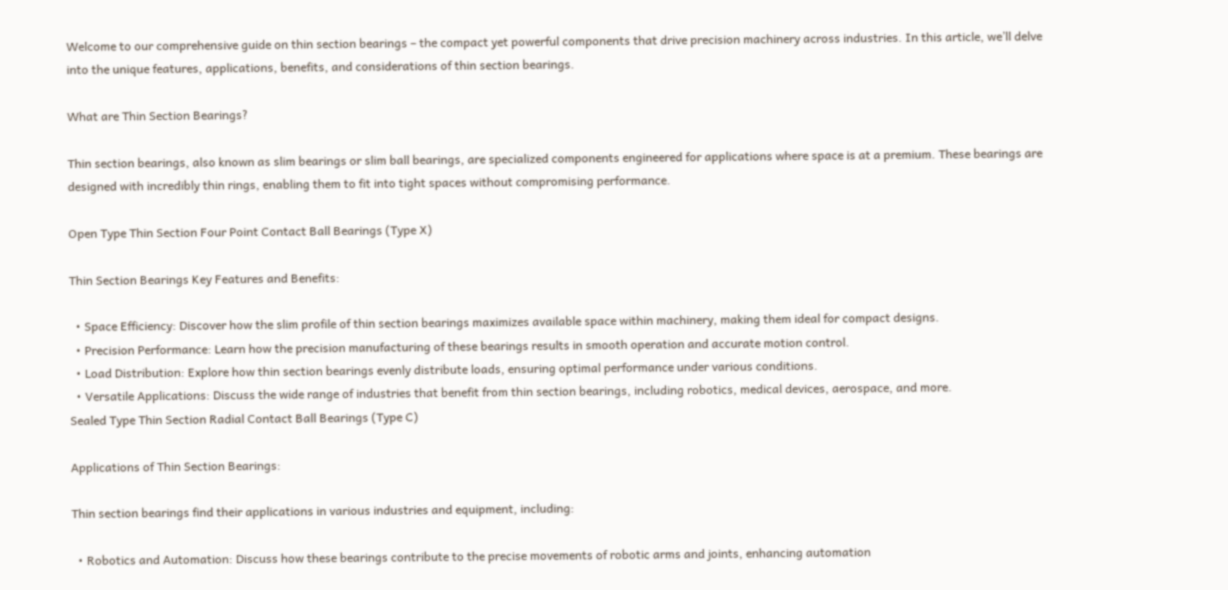Welcome to our comprehensive guide on thin section bearings – the compact yet powerful components that drive precision machinery across industries. In this article, we’ll delve into the unique features, applications, benefits, and considerations of thin section bearings.

What are Thin Section Bearings?

Thin section bearings, also known as slim bearings or slim ball bearings, are specialized components engineered for applications where space is at a premium. These bearings are designed with incredibly thin rings, enabling them to fit into tight spaces without compromising performance.

Open Type Thin Section Four Point Contact Ball Bearings (Type X)

Thin Section Bearings Key Features and Benefits:

  • Space Efficiency: Discover how the slim profile of thin section bearings maximizes available space within machinery, making them ideal for compact designs.
  • Precision Performance: Learn how the precision manufacturing of these bearings results in smooth operation and accurate motion control.
  • Load Distribution: Explore how thin section bearings evenly distribute loads, ensuring optimal performance under various conditions.
  • Versatile Applications: Discuss the wide range of industries that benefit from thin section bearings, including robotics, medical devices, aerospace, and more.
Sealed Type Thin Section Radial Contact Ball Bearings (Type C)

Applications of Thin Section Bearings:

Thin section bearings find their applications in various industries and equipment, including:

  • Robotics and Automation: Discuss how these bearings contribute to the precise movements of robotic arms and joints, enhancing automation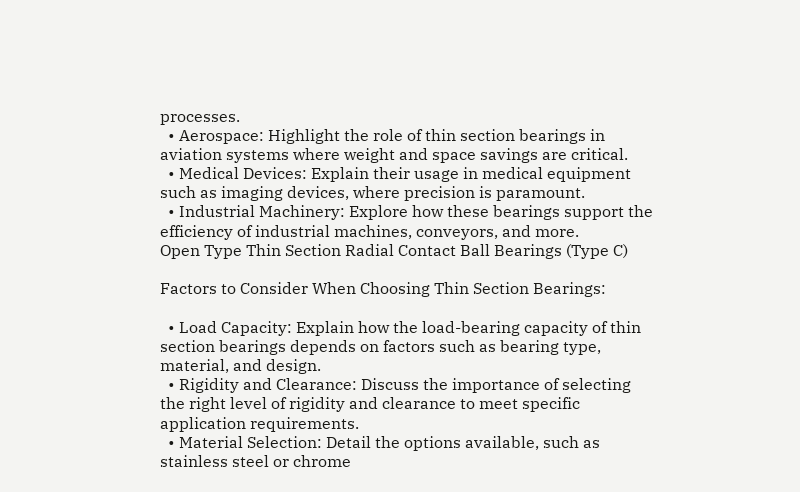processes.
  • Aerospace: Highlight the role of thin section bearings in aviation systems where weight and space savings are critical.
  • Medical Devices: Explain their usage in medical equipment such as imaging devices, where precision is paramount.
  • Industrial Machinery: Explore how these bearings support the efficiency of industrial machines, conveyors, and more.
Open Type Thin Section Radial Contact Ball Bearings (Type C)

Factors to Consider When Choosing Thin Section Bearings:

  • Load Capacity: Explain how the load-bearing capacity of thin section bearings depends on factors such as bearing type, material, and design.
  • Rigidity and Clearance: Discuss the importance of selecting the right level of rigidity and clearance to meet specific application requirements.
  • Material Selection: Detail the options available, such as stainless steel or chrome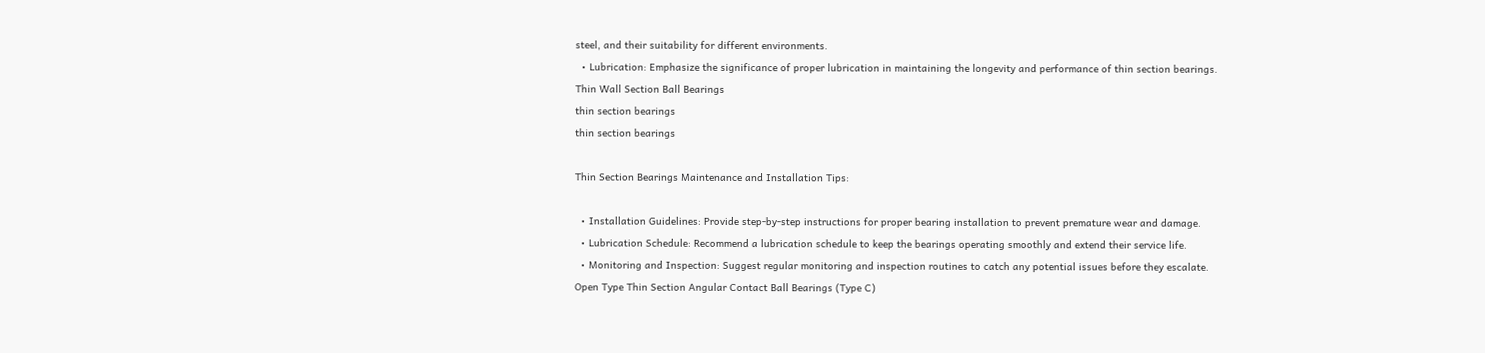steel, and their suitability for different environments.
  • Lubrication: Emphasize the significance of proper lubrication in maintaining the longevity and performance of thin section bearings.
Thin Wall Section Ball Bearings
thin section bearings
thin section bearings

Thin Section Bearings Maintenance and Installation Tips:

  • Installation Guidelines: Provide step-by-step instructions for proper bearing installation to prevent premature wear and damage.
  • Lubrication Schedule: Recommend a lubrication schedule to keep the bearings operating smoothly and extend their service life.
  • Monitoring and Inspection: Suggest regular monitoring and inspection routines to catch any potential issues before they escalate.
Open Type Thin Section Angular Contact Ball Bearings (Type C)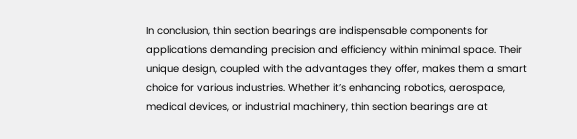In conclusion, thin section bearings are indispensable components for applications demanding precision and efficiency within minimal space. Their unique design, coupled with the advantages they offer, makes them a smart choice for various industries. Whether it’s enhancing robotics, aerospace, medical devices, or industrial machinery, thin section bearings are at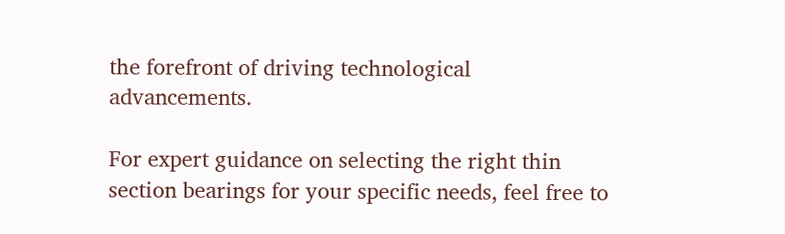the forefront of driving technological advancements.

For expert guidance on selecting the right thin section bearings for your specific needs, feel free to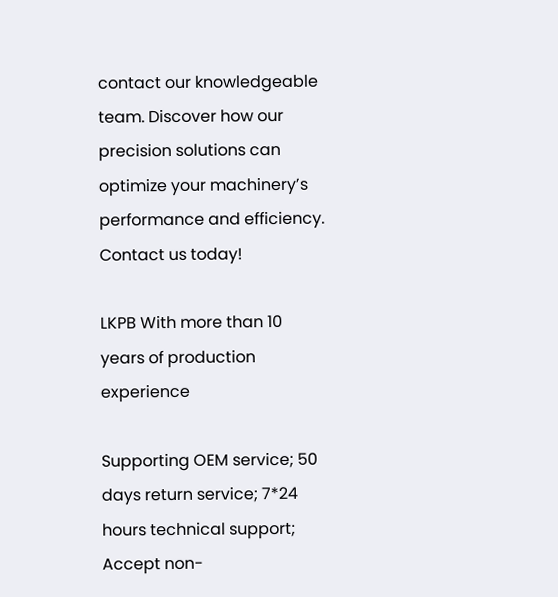contact our knowledgeable team. Discover how our precision solutions can optimize your machinery’s performance and efficiency. Contact us today!

LKPB With more than 10 years of production experience

Supporting OEM service; 50 days return service; 7*24 hours technical support; Accept non-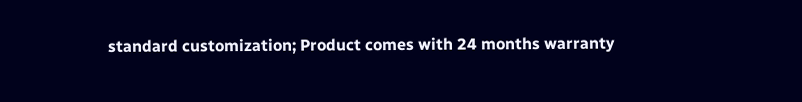standard customization; Product comes with 24 months warranty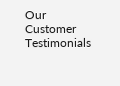Our Customer Testimonials